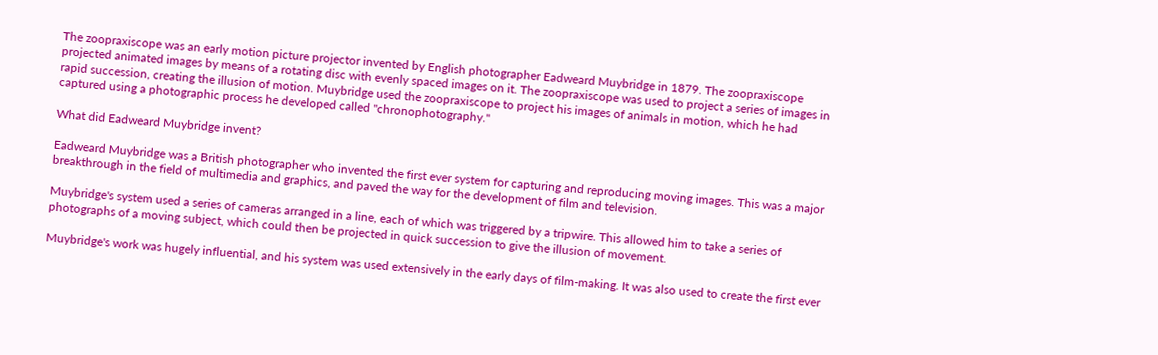The zoopraxiscope was an early motion picture projector invented by English photographer Eadweard Muybridge in 1879. The zoopraxiscope projected animated images by means of a rotating disc with evenly spaced images on it. The zoopraxiscope was used to project a series of images in rapid succession, creating the illusion of motion. Muybridge used the zoopraxiscope to project his images of animals in motion, which he had captured using a photographic process he developed called "chronophotography."

What did Eadweard Muybridge invent?

Eadweard Muybridge was a British photographer who invented the first ever system for capturing and reproducing moving images. This was a major breakthrough in the field of multimedia and graphics, and paved the way for the development of film and television.

Muybridge's system used a series of cameras arranged in a line, each of which was triggered by a tripwire. This allowed him to take a series of photographs of a moving subject, which could then be projected in quick succession to give the illusion of movement.

Muybridge's work was hugely influential, and his system was used extensively in the early days of film-making. It was also used to create the first ever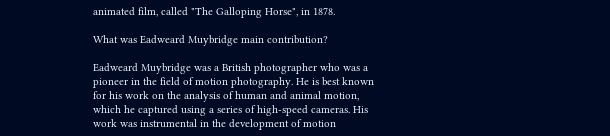animated film, called "The Galloping Horse", in 1878.

What was Eadweard Muybridge main contribution?

Eadweard Muybridge was a British photographer who was a pioneer in the field of motion photography. He is best known for his work on the analysis of human and animal motion, which he captured using a series of high-speed cameras. His work was instrumental in the development of motion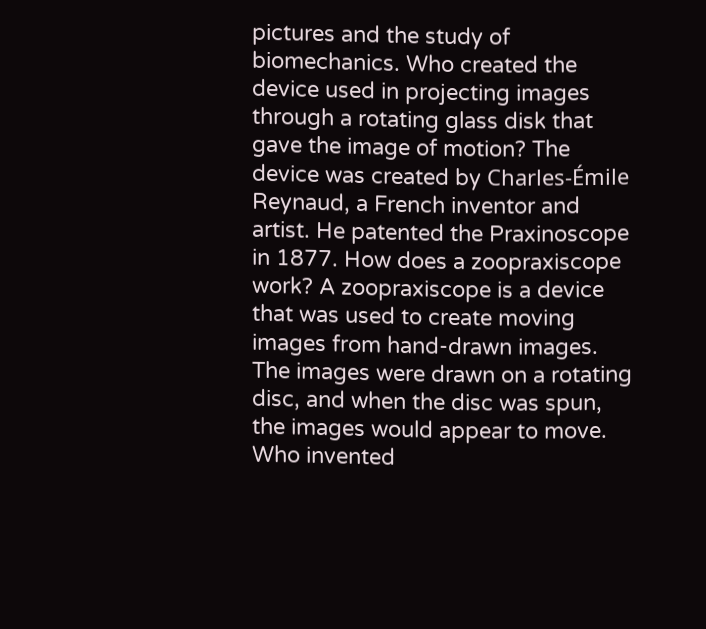pictures and the study of biomechanics. Who created the device used in projecting images through a rotating glass disk that gave the image of motion? The device was created by Charles-Émile Reynaud, a French inventor and artist. He patented the Praxinoscope in 1877. How does a zoopraxiscope work? A zoopraxiscope is a device that was used to create moving images from hand-drawn images. The images were drawn on a rotating disc, and when the disc was spun, the images would appear to move. Who invented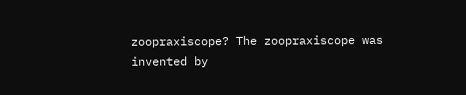zoopraxiscope? The zoopraxiscope was invented by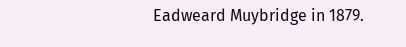Eadweard Muybridge in 1879.